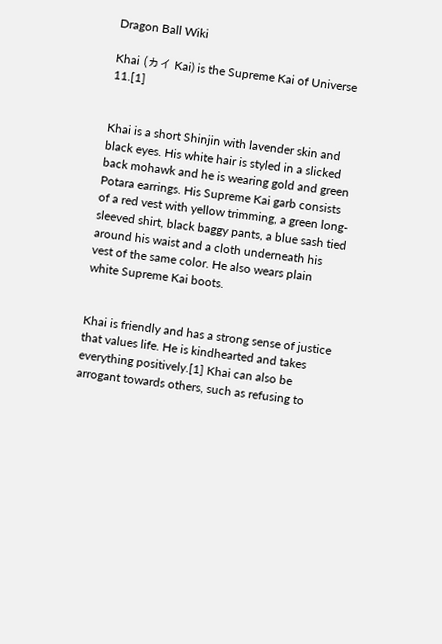Dragon Ball Wiki

Khai (カイ Kai) is the Supreme Kai of Universe 11.[1]


Khai is a short Shinjin with lavender skin and black eyes. His white hair is styled in a slicked back mohawk and he is wearing gold and green Potara earrings. His Supreme Kai garb consists of a red vest with yellow trimming, a green long-sleeved shirt, black baggy pants, a blue sash tied around his waist and a cloth underneath his vest of the same color. He also wears plain white Supreme Kai boots.


Khai is friendly and has a strong sense of justice that values life. He is kindhearted and takes everything positively.[1] Khai can also be arrogant towards others, such as refusing to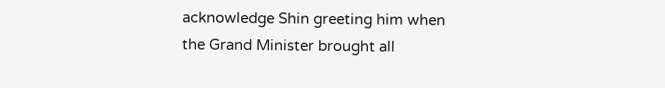acknowledge Shin greeting him when the Grand Minister brought all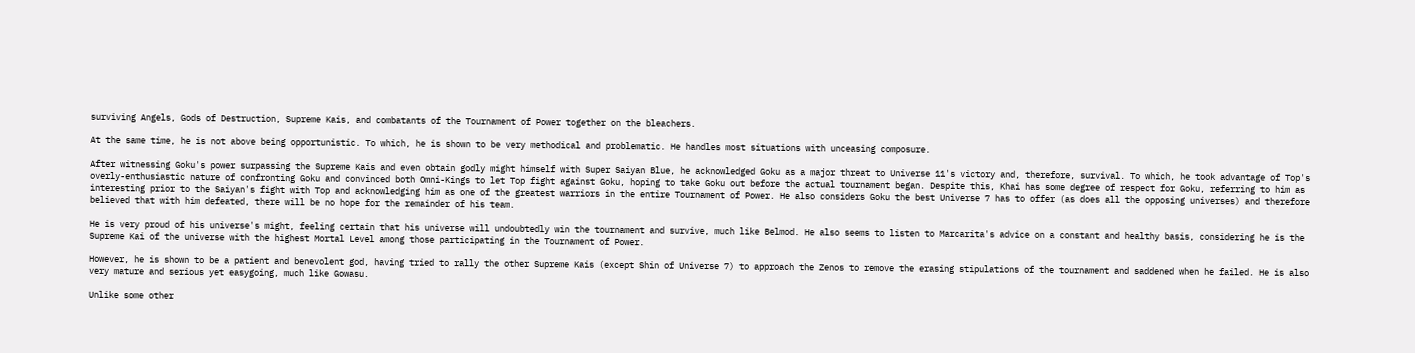surviving Angels, Gods of Destruction, Supreme Kais, and combatants of the Tournament of Power together on the bleachers.

At the same time, he is not above being opportunistic. To which, he is shown to be very methodical and problematic. He handles most situations with unceasing composure.

After witnessing Goku's power surpassing the Supreme Kais and even obtain godly might himself with Super Saiyan Blue, he acknowledged Goku as a major threat to Universe 11's victory and, therefore, survival. To which, he took advantage of Top's overly-enthusiastic nature of confronting Goku and convinced both Omni-Kings to let Top fight against Goku, hoping to take Goku out before the actual tournament began. Despite this, Khai has some degree of respect for Goku, referring to him as interesting prior to the Saiyan's fight with Top and acknowledging him as one of the greatest warriors in the entire Tournament of Power. He also considers Goku the best Universe 7 has to offer (as does all the opposing universes) and therefore believed that with him defeated, there will be no hope for the remainder of his team.

He is very proud of his universe's might, feeling certain that his universe will undoubtedly win the tournament and survive, much like Belmod. He also seems to listen to Marcarita's advice on a constant and healthy basis, considering he is the Supreme Kai of the universe with the highest Mortal Level among those participating in the Tournament of Power.

However, he is shown to be a patient and benevolent god, having tried to rally the other Supreme Kais (except Shin of Universe 7) to approach the Zenos to remove the erasing stipulations of the tournament and saddened when he failed. He is also very mature and serious yet easygoing, much like Gowasu.

Unlike some other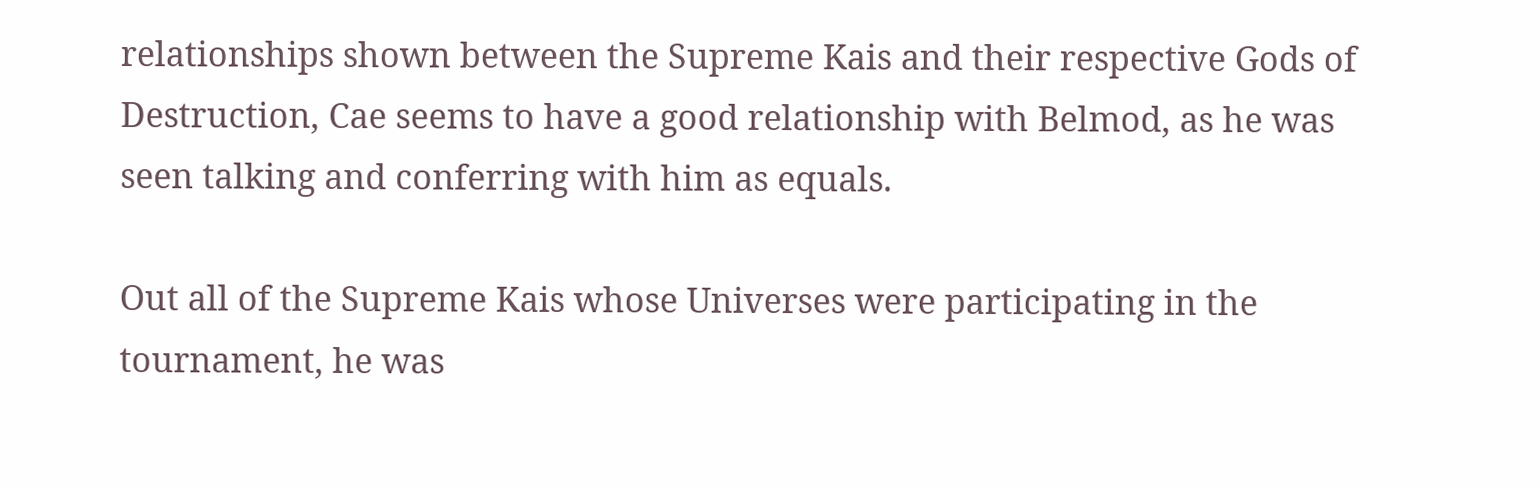relationships shown between the Supreme Kais and their respective Gods of Destruction, Cae seems to have a good relationship with Belmod, as he was seen talking and conferring with him as equals.

Out all of the Supreme Kais whose Universes were participating in the tournament, he was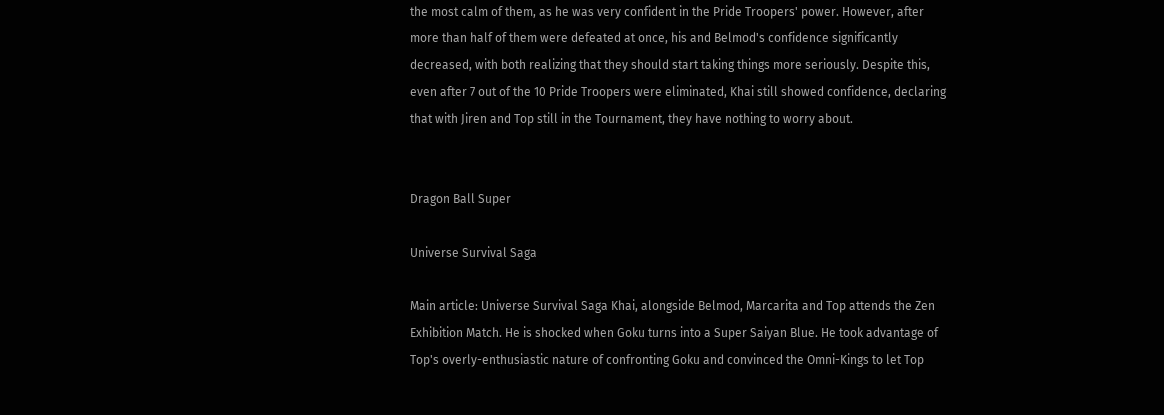the most calm of them, as he was very confident in the Pride Troopers' power. However, after more than half of them were defeated at once, his and Belmod's confidence significantly decreased, with both realizing that they should start taking things more seriously. Despite this, even after 7 out of the 10 Pride Troopers were eliminated, Khai still showed confidence, declaring that with Jiren and Top still in the Tournament, they have nothing to worry about.


Dragon Ball Super

Universe Survival Saga

Main article: Universe Survival Saga Khai, alongside Belmod, Marcarita and Top attends the Zen Exhibition Match. He is shocked when Goku turns into a Super Saiyan Blue. He took advantage of Top's overly-enthusiastic nature of confronting Goku and convinced the Omni-Kings to let Top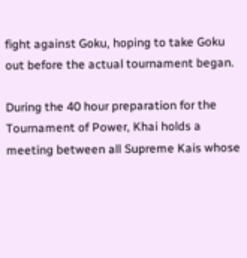fight against Goku, hoping to take Goku out before the actual tournament began.

During the 40 hour preparation for the Tournament of Power, Khai holds a meeting between all Supreme Kais whose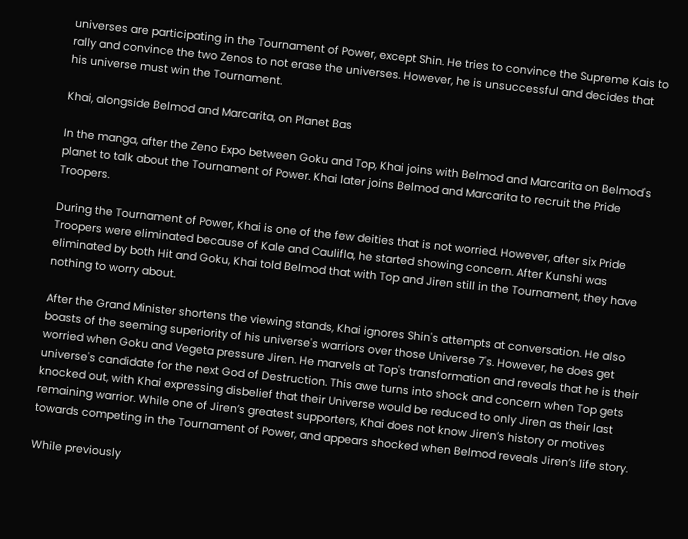universes are participating in the Tournament of Power, except Shin. He tries to convince the Supreme Kais to rally and convince the two Zenos to not erase the universes. However, he is unsuccessful and decides that his universe must win the Tournament.

Khai, alongside Belmod and Marcarita, on Planet Bas

In the manga, after the Zeno Expo between Goku and Top, Khai joins with Belmod and Marcarita on Belmod's planet to talk about the Tournament of Power. Khai later joins Belmod and Marcarita to recruit the Pride Troopers.

During the Tournament of Power, Khai is one of the few deities that is not worried. However, after six Pride Troopers were eliminated because of Kale and Caulifla, he started showing concern. After Kunshi was eliminated by both Hit and Goku, Khai told Belmod that with Top and Jiren still in the Tournament, they have nothing to worry about.

After the Grand Minister shortens the viewing stands, Khai ignores Shin's attempts at conversation. He also boasts of the seeming superiority of his universe's warriors over those Universe 7's. However, he does get worried when Goku and Vegeta pressure Jiren. He marvels at Top's transformation and reveals that he is their universe's candidate for the next God of Destruction. This awe turns into shock and concern when Top gets knocked out, with Khai expressing disbelief that their Universe would be reduced to only Jiren as their last remaining warrior. While one of Jiren’s greatest supporters, Khai does not know Jiren’s history or motives towards competing in the Tournament of Power, and appears shocked when Belmod reveals Jiren’s life story.

While previously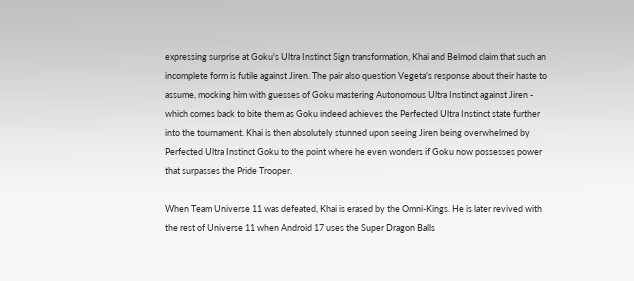expressing surprise at Goku's Ultra Instinct Sign transformation, Khai and Belmod claim that such an incomplete form is futile against Jiren. The pair also question Vegeta's response about their haste to assume, mocking him with guesses of Goku mastering Autonomous Ultra Instinct against Jiren - which comes back to bite them as Goku indeed achieves the Perfected Ultra Instinct state further into the tournament. Khai is then absolutely stunned upon seeing Jiren being overwhelmed by Perfected Ultra Instinct Goku to the point where he even wonders if Goku now possesses power that surpasses the Pride Trooper.

When Team Universe 11 was defeated, Khai is erased by the Omni-Kings. He is later revived with the rest of Universe 11 when Android 17 uses the Super Dragon Balls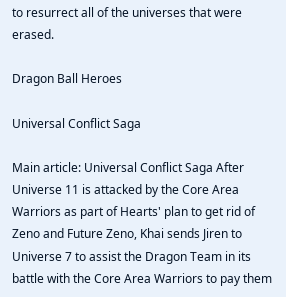to resurrect all of the universes that were erased.

Dragon Ball Heroes

Universal Conflict Saga

Main article: Universal Conflict Saga After Universe 11 is attacked by the Core Area Warriors as part of Hearts' plan to get rid of Zeno and Future Zeno, Khai sends Jiren to Universe 7 to assist the Dragon Team in its battle with the Core Area Warriors to pay them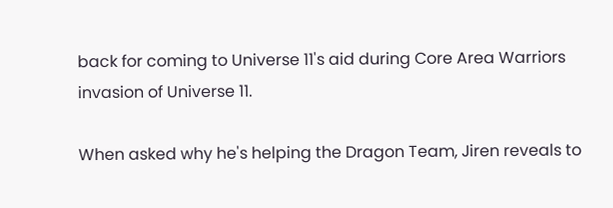back for coming to Universe 11's aid during Core Area Warriors invasion of Universe 11.

When asked why he's helping the Dragon Team, Jiren reveals to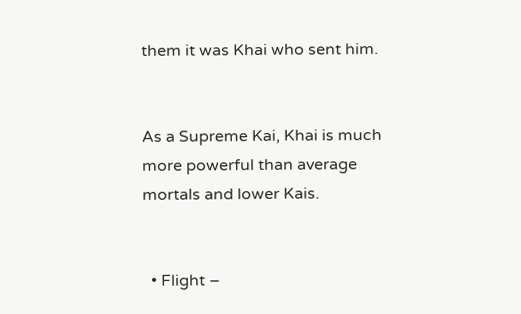them it was Khai who sent him.


As a Supreme Kai, Khai is much more powerful than average mortals and lower Kais.


  • Flight –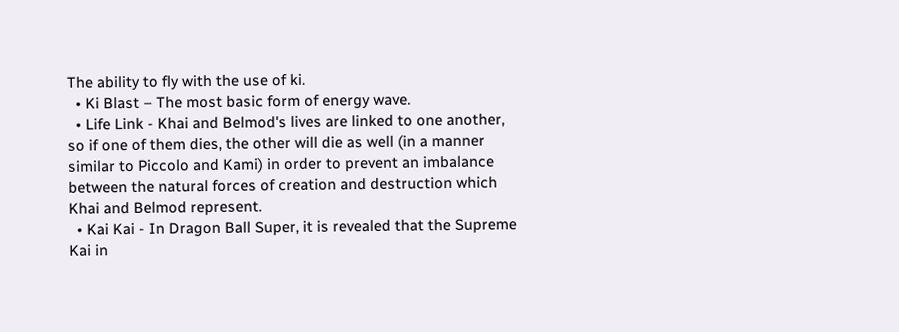The ability to fly with the use of ki.
  • Ki Blast – The most basic form of energy wave.
  • Life Link - Khai and Belmod's lives are linked to one another, so if one of them dies, the other will die as well (in a manner similar to Piccolo and Kami) in order to prevent an imbalance between the natural forces of creation and destruction which Khai and Belmod represent.
  • Kai Kai - In Dragon Ball Super, it is revealed that the Supreme Kai in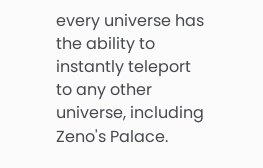every universe has the ability to instantly teleport to any other universe, including Zeno's Palace.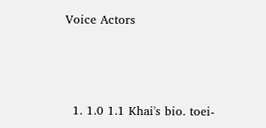Voice Actors



  1. 1.0 1.1 Khai's bio. toei-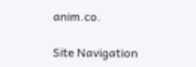anim.co.

Site Navigation